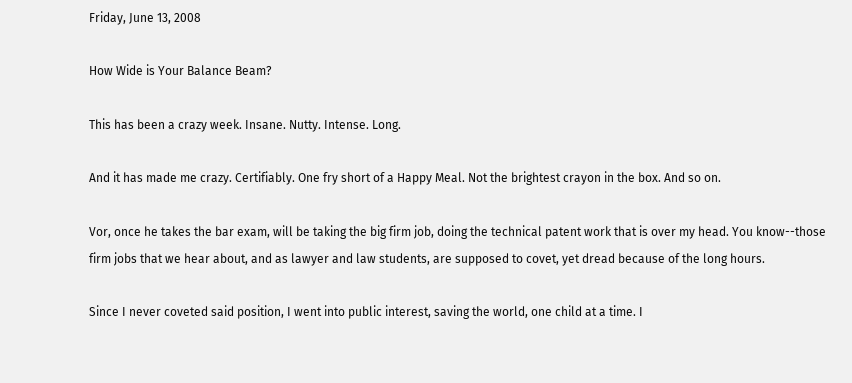Friday, June 13, 2008

How Wide is Your Balance Beam?

This has been a crazy week. Insane. Nutty. Intense. Long.

And it has made me crazy. Certifiably. One fry short of a Happy Meal. Not the brightest crayon in the box. And so on.

Vor, once he takes the bar exam, will be taking the big firm job, doing the technical patent work that is over my head. You know--those firm jobs that we hear about, and as lawyer and law students, are supposed to covet, yet dread because of the long hours.

Since I never coveted said position, I went into public interest, saving the world, one child at a time. I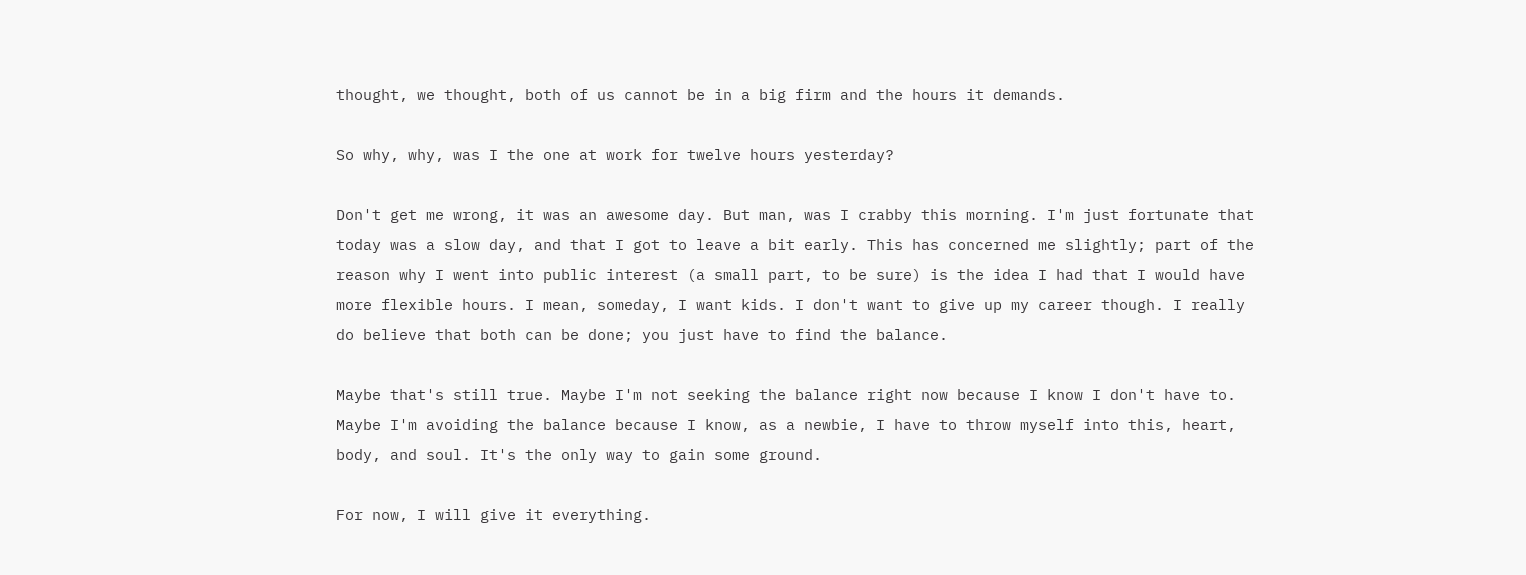thought, we thought, both of us cannot be in a big firm and the hours it demands.

So why, why, was I the one at work for twelve hours yesterday?

Don't get me wrong, it was an awesome day. But man, was I crabby this morning. I'm just fortunate that today was a slow day, and that I got to leave a bit early. This has concerned me slightly; part of the reason why I went into public interest (a small part, to be sure) is the idea I had that I would have more flexible hours. I mean, someday, I want kids. I don't want to give up my career though. I really do believe that both can be done; you just have to find the balance.

Maybe that's still true. Maybe I'm not seeking the balance right now because I know I don't have to. Maybe I'm avoiding the balance because I know, as a newbie, I have to throw myself into this, heart, body, and soul. It's the only way to gain some ground.

For now, I will give it everything.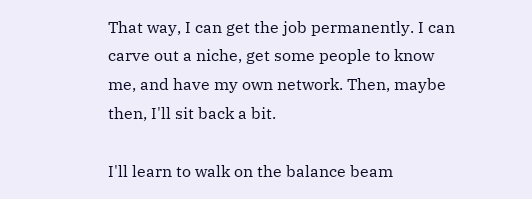That way, I can get the job permanently. I can carve out a niche, get some people to know me, and have my own network. Then, maybe then, I'll sit back a bit.

I'll learn to walk on the balance beam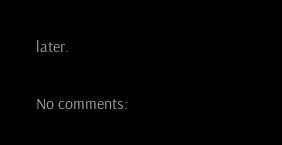later.

No comments: